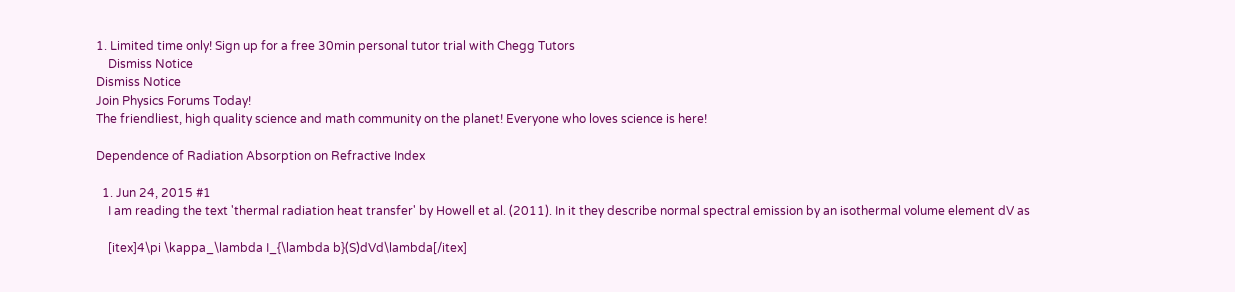1. Limited time only! Sign up for a free 30min personal tutor trial with Chegg Tutors
    Dismiss Notice
Dismiss Notice
Join Physics Forums Today!
The friendliest, high quality science and math community on the planet! Everyone who loves science is here!

Dependence of Radiation Absorption on Refractive Index

  1. Jun 24, 2015 #1
    I am reading the text 'thermal radiation heat transfer' by Howell et al. (2011). In it they describe normal spectral emission by an isothermal volume element dV as

    [itex]4\pi \kappa_\lambda I_{\lambda b}(S)dVd\lambda[/itex]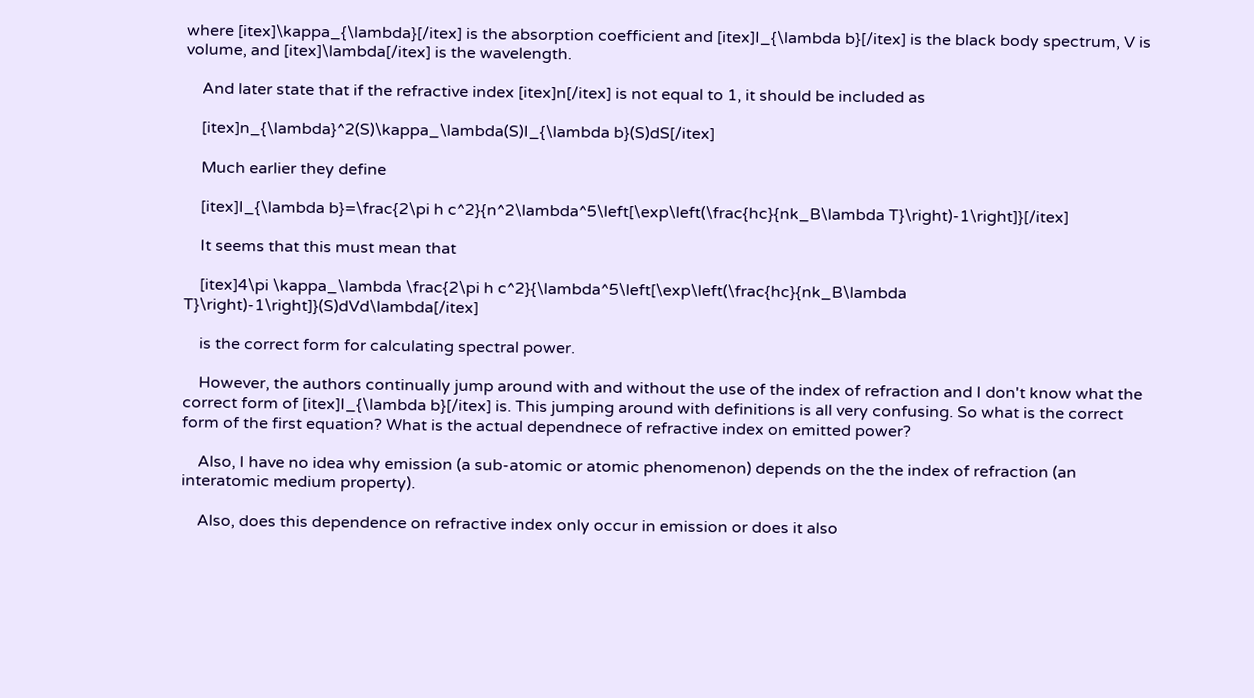where [itex]\kappa_{\lambda}[/itex] is the absorption coefficient and [itex]I_{\lambda b}[/itex] is the black body spectrum, V is volume, and [itex]\lambda[/itex] is the wavelength.

    And later state that if the refractive index [itex]n[/itex] is not equal to 1, it should be included as

    [itex]n_{\lambda}^2(S)\kappa_\lambda(S)I_{\lambda b}(S)dS[/itex]

    Much earlier they define

    [itex]I_{\lambda b}=\frac{2\pi h c^2}{n^2\lambda^5\left[\exp\left(\frac{hc}{nk_B\lambda T}\right)-1\right]}[/itex]

    It seems that this must mean that

    [itex]4\pi \kappa_\lambda \frac{2\pi h c^2}{\lambda^5\left[\exp\left(\frac{hc}{nk_B\lambda T}\right)-1\right]}(S)dVd\lambda[/itex]

    is the correct form for calculating spectral power.

    However, the authors continually jump around with and without the use of the index of refraction and I don't know what the correct form of [itex]I_{\lambda b}[/itex] is. This jumping around with definitions is all very confusing. So what is the correct form of the first equation? What is the actual dependnece of refractive index on emitted power?

    Also, I have no idea why emission (a sub-atomic or atomic phenomenon) depends on the the index of refraction (an interatomic medium property).

    Also, does this dependence on refractive index only occur in emission or does it also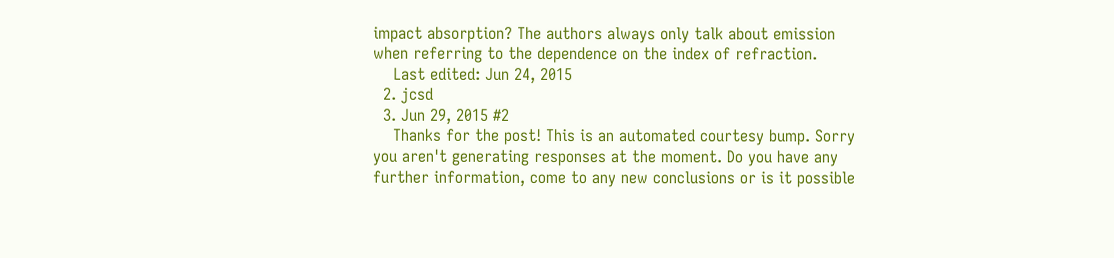impact absorption? The authors always only talk about emission when referring to the dependence on the index of refraction.
    Last edited: Jun 24, 2015
  2. jcsd
  3. Jun 29, 2015 #2
    Thanks for the post! This is an automated courtesy bump. Sorry you aren't generating responses at the moment. Do you have any further information, come to any new conclusions or is it possible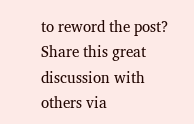to reword the post?
Share this great discussion with others via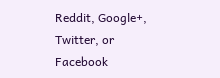Reddit, Google+, Twitter, or Facebook